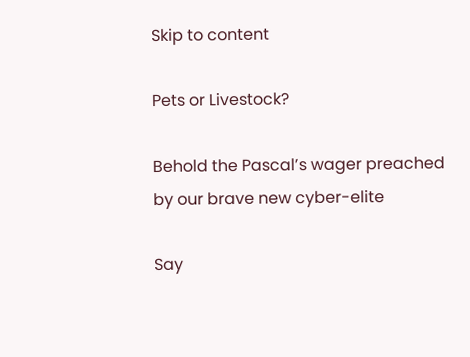Skip to content

Pets or Livestock?

Behold the Pascal’s wager preached by our brave new cyber-elite

Say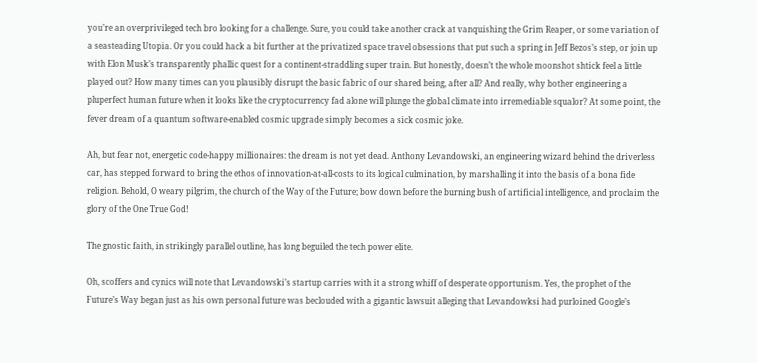you’re an overprivileged tech bro looking for a challenge. Sure, you could take another crack at vanquishing the Grim Reaper, or some variation of a seasteading Utopia. Or you could hack a bit further at the privatized space travel obsessions that put such a spring in Jeff Bezos’s step, or join up with Elon Musk’s transparently phallic quest for a continent-straddling super train. But honestly, doesn’t the whole moonshot shtick feel a little played out? How many times can you plausibly disrupt the basic fabric of our shared being, after all? And really, why bother engineering a pluperfect human future when it looks like the cryptocurrency fad alone will plunge the global climate into irremediable squalor? At some point, the fever dream of a quantum software-enabled cosmic upgrade simply becomes a sick cosmic joke.

Ah, but fear not, energetic code-happy millionaires: the dream is not yet dead. Anthony Levandowski, an engineering wizard behind the driverless car, has stepped forward to bring the ethos of innovation-at-all-costs to its logical culmination, by marshalling it into the basis of a bona fide religion. Behold, O weary pilgrim, the church of the Way of the Future; bow down before the burning bush of artificial intelligence, and proclaim the glory of the One True God!

The gnostic faith, in strikingly parallel outline, has long beguiled the tech power elite.

Oh, scoffers and cynics will note that Levandowski’s startup carries with it a strong whiff of desperate opportunism. Yes, the prophet of the Future’s Way began just as his own personal future was beclouded with a gigantic lawsuit alleging that Levandowksi had purloined Google’s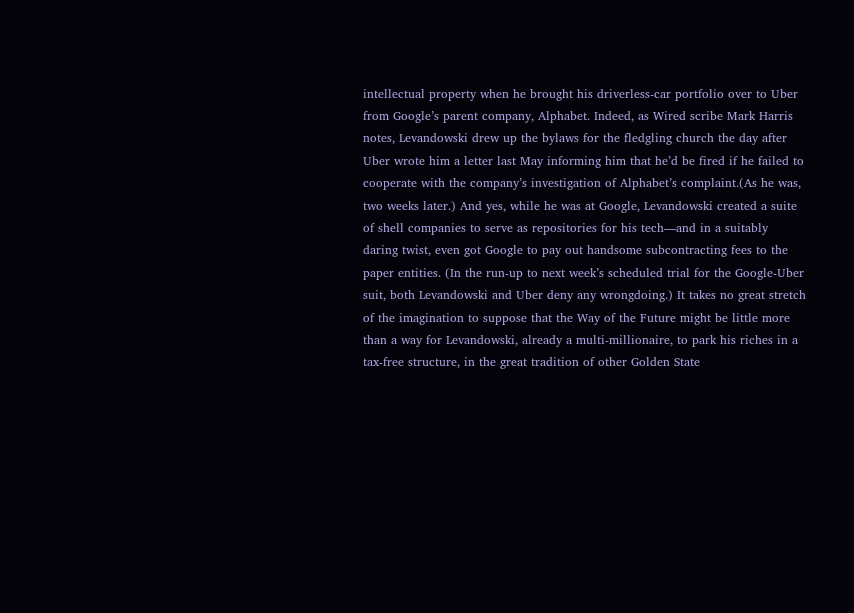intellectual property when he brought his driverless-car portfolio over to Uber from Google’s parent company, Alphabet. Indeed, as Wired scribe Mark Harris notes, Levandowski drew up the bylaws for the fledgling church the day after Uber wrote him a letter last May informing him that he’d be fired if he failed to cooperate with the company’s investigation of Alphabet’s complaint.(As he was, two weeks later.) And yes, while he was at Google, Levandowski created a suite of shell companies to serve as repositories for his tech—and in a suitably daring twist, even got Google to pay out handsome subcontracting fees to the paper entities. (In the run-up to next week’s scheduled trial for the Google-Uber suit, both Levandowski and Uber deny any wrongdoing.) It takes no great stretch of the imagination to suppose that the Way of the Future might be little more than a way for Levandowski, already a multi-millionaire, to park his riches in a tax-free structure, in the great tradition of other Golden State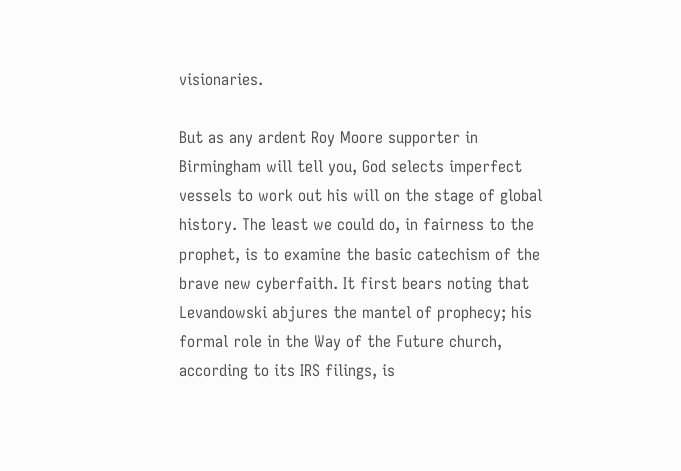visionaries.

But as any ardent Roy Moore supporter in Birmingham will tell you, God selects imperfect vessels to work out his will on the stage of global history. The least we could do, in fairness to the prophet, is to examine the basic catechism of the brave new cyberfaith. It first bears noting that Levandowski abjures the mantel of prophecy; his formal role in the Way of the Future church, according to its IRS filings, is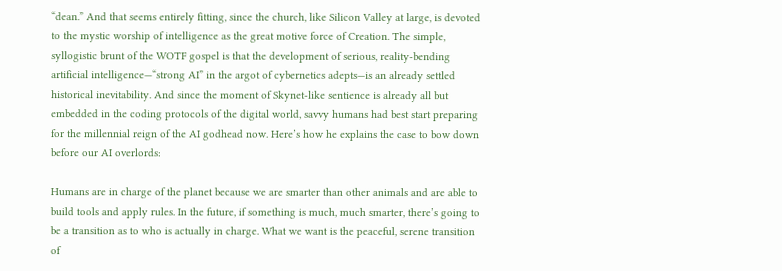“dean.” And that seems entirely fitting, since the church, like Silicon Valley at large, is devoted to the mystic worship of intelligence as the great motive force of Creation. The simple, syllogistic brunt of the WOTF gospel is that the development of serious, reality-bending artificial intelligence—“strong AI” in the argot of cybernetics adepts—is an already settled historical inevitability. And since the moment of Skynet-like sentience is already all but embedded in the coding protocols of the digital world, savvy humans had best start preparing for the millennial reign of the AI godhead now. Here’s how he explains the case to bow down before our AI overlords:

Humans are in charge of the planet because we are smarter than other animals and are able to build tools and apply rules. In the future, if something is much, much smarter, there’s going to be a transition as to who is actually in charge. What we want is the peaceful, serene transition of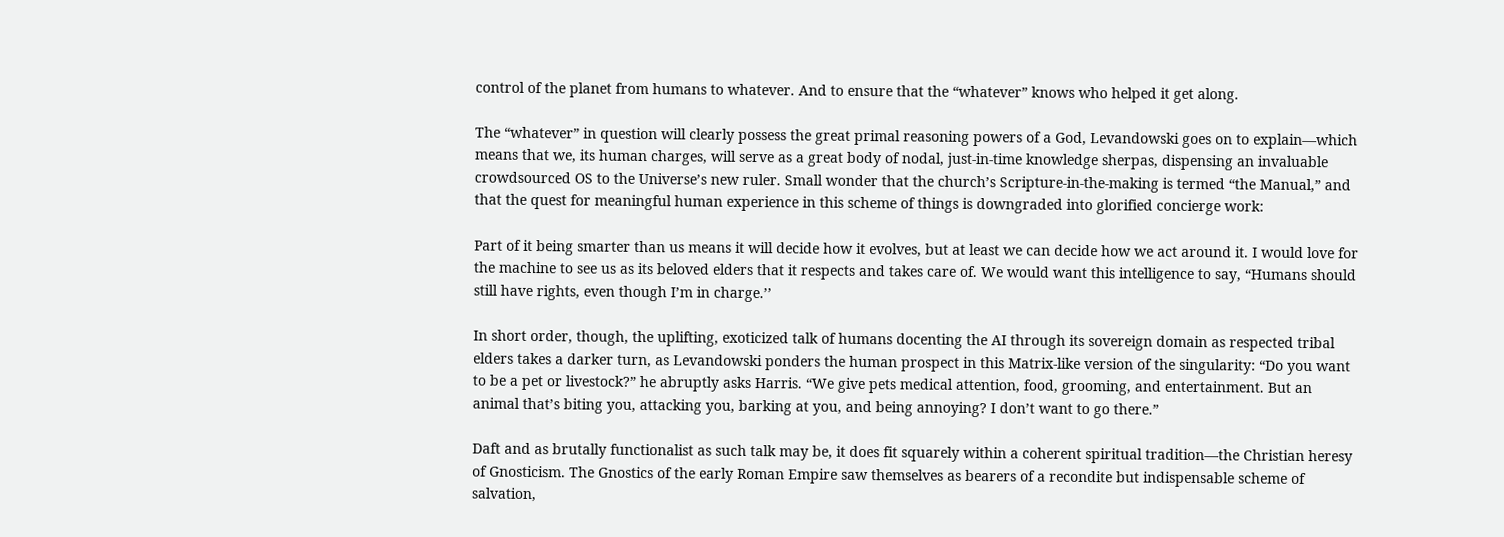control of the planet from humans to whatever. And to ensure that the “whatever” knows who helped it get along.

The “whatever” in question will clearly possess the great primal reasoning powers of a God, Levandowski goes on to explain—which means that we, its human charges, will serve as a great body of nodal, just-in-time knowledge sherpas, dispensing an invaluable crowdsourced OS to the Universe’s new ruler. Small wonder that the church’s Scripture-in-the-making is termed “the Manual,” and that the quest for meaningful human experience in this scheme of things is downgraded into glorified concierge work:

Part of it being smarter than us means it will decide how it evolves, but at least we can decide how we act around it. I would love for the machine to see us as its beloved elders that it respects and takes care of. We would want this intelligence to say, “Humans should still have rights, even though I’m in charge.’’

In short order, though, the uplifting, exoticized talk of humans docenting the AI through its sovereign domain as respected tribal elders takes a darker turn, as Levandowski ponders the human prospect in this Matrix-like version of the singularity: “Do you want to be a pet or livestock?” he abruptly asks Harris. “We give pets medical attention, food, grooming, and entertainment. But an animal that’s biting you, attacking you, barking at you, and being annoying? I don’t want to go there.”

Daft and as brutally functionalist as such talk may be, it does fit squarely within a coherent spiritual tradition—the Christian heresy of Gnosticism. The Gnostics of the early Roman Empire saw themselves as bearers of a recondite but indispensable scheme of salvation,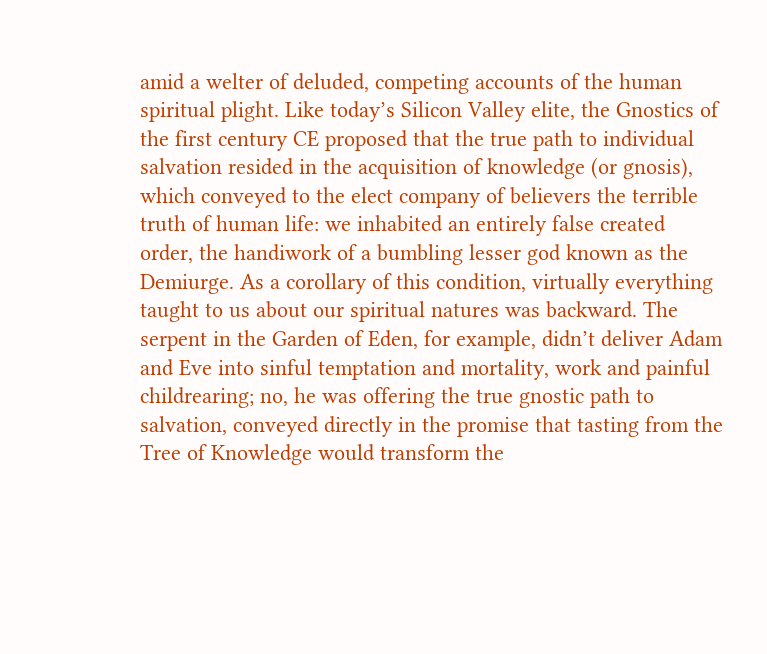amid a welter of deluded, competing accounts of the human spiritual plight. Like today’s Silicon Valley elite, the Gnostics of the first century CE proposed that the true path to individual salvation resided in the acquisition of knowledge (or gnosis), which conveyed to the elect company of believers the terrible truth of human life: we inhabited an entirely false created order, the handiwork of a bumbling lesser god known as the Demiurge. As a corollary of this condition, virtually everything taught to us about our spiritual natures was backward. The serpent in the Garden of Eden, for example, didn’t deliver Adam and Eve into sinful temptation and mortality, work and painful childrearing; no, he was offering the true gnostic path to salvation, conveyed directly in the promise that tasting from the Tree of Knowledge would transform the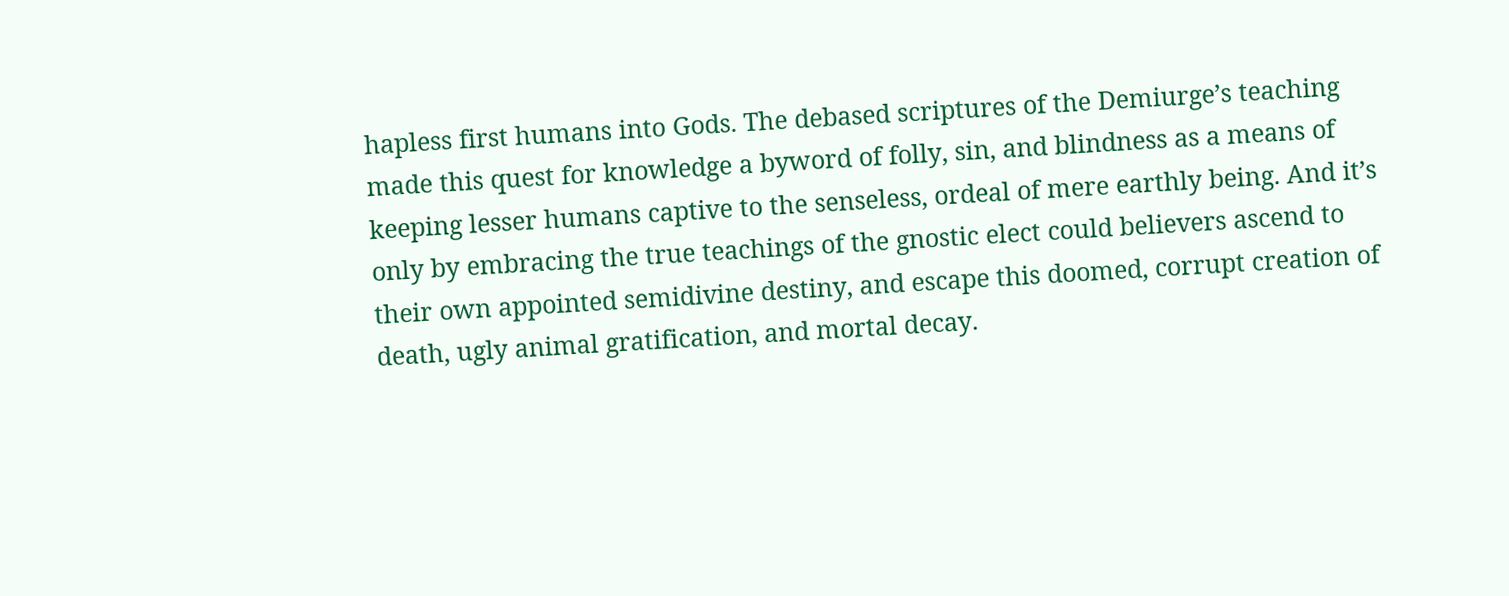hapless first humans into Gods. The debased scriptures of the Demiurge’s teaching made this quest for knowledge a byword of folly, sin, and blindness as a means of keeping lesser humans captive to the senseless, ordeal of mere earthly being. And it’s only by embracing the true teachings of the gnostic elect could believers ascend to their own appointed semidivine destiny, and escape this doomed, corrupt creation of death, ugly animal gratification, and mortal decay.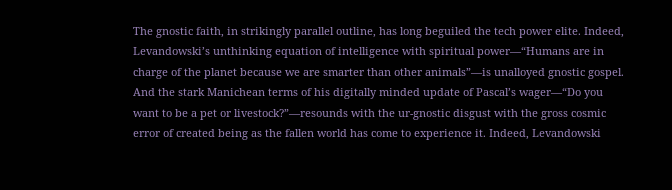The gnostic faith, in strikingly parallel outline, has long beguiled the tech power elite. Indeed, Levandowski’s unthinking equation of intelligence with spiritual power—“Humans are in charge of the planet because we are smarter than other animals”—is unalloyed gnostic gospel. And the stark Manichean terms of his digitally minded update of Pascal’s wager—“Do you want to be a pet or livestock?”—resounds with the ur-gnostic disgust with the gross cosmic error of created being as the fallen world has come to experience it. Indeed, Levandowski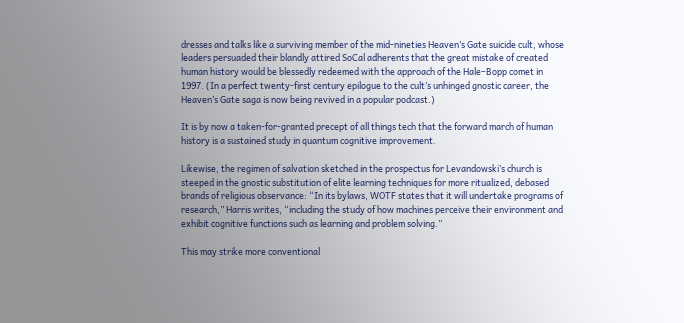dresses and talks like a surviving member of the mid-nineties Heaven’s Gate suicide cult, whose leaders persuaded their blandly attired SoCal adherents that the great mistake of created human history would be blessedly redeemed with the approach of the Hale–Bopp comet in 1997. (In a perfect twenty-first century epilogue to the cult’s unhinged gnostic career, the Heaven’s Gate saga is now being revived in a popular podcast.)

It is by now a taken-for-granted precept of all things tech that the forward march of human history is a sustained study in quantum cognitive improvement.

Likewise, the regimen of salvation sketched in the prospectus for Levandowski’s church is steeped in the gnostic substitution of elite learning techniques for more ritualized, debased brands of religious observance: “In its bylaws, WOTF states that it will undertake programs of research,” Harris writes, “including the study of how machines perceive their environment and exhibit cognitive functions such as learning and problem solving.”

This may strike more conventional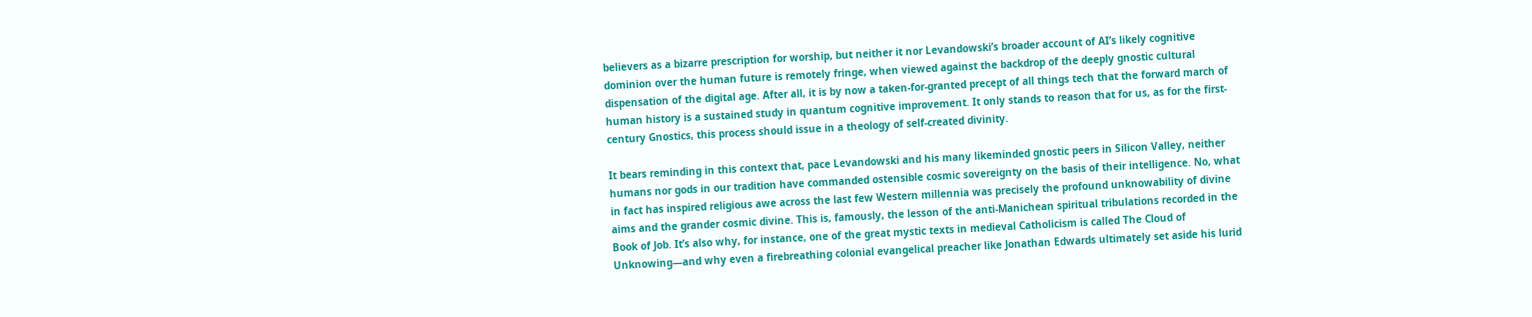believers as a bizarre prescription for worship, but neither it nor Levandowski’s broader account of AI’s likely cognitive dominion over the human future is remotely fringe, when viewed against the backdrop of the deeply gnostic cultural dispensation of the digital age. After all, it is by now a taken-for-granted precept of all things tech that the forward march of human history is a sustained study in quantum cognitive improvement. It only stands to reason that for us, as for the first-century Gnostics, this process should issue in a theology of self-created divinity.

It bears reminding in this context that, pace Levandowski and his many likeminded gnostic peers in Silicon Valley, neither humans nor gods in our tradition have commanded ostensible cosmic sovereignty on the basis of their intelligence. No, what in fact has inspired religious awe across the last few Western millennia was precisely the profound unknowability of divine aims and the grander cosmic divine. This is, famously, the lesson of the anti-Manichean spiritual tribulations recorded in the Book of Job. It’s also why, for instance, one of the great mystic texts in medieval Catholicism is called The Cloud of Unknowing—and why even a firebreathing colonial evangelical preacher like Jonathan Edwards ultimately set aside his lurid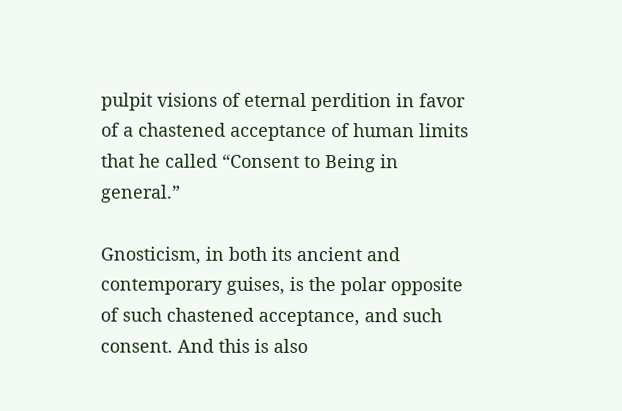pulpit visions of eternal perdition in favor of a chastened acceptance of human limits that he called “Consent to Being in general.”

Gnosticism, in both its ancient and contemporary guises, is the polar opposite of such chastened acceptance, and such consent. And this is also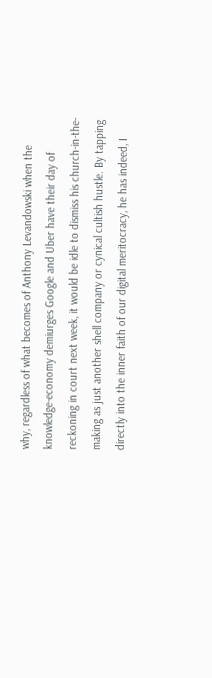why, regardless of what becomes of Anthony Levandowski when the knowledge-economy demiurges Google and Uber have their day of reckoning in court next week, it would be idle to dismiss his church-in-the-making as just another shell company or cynical cultish hustle. By tapping directly into the inner faith of our digital meritocracy, he has indeed, I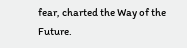fear, charted the Way of the Future.